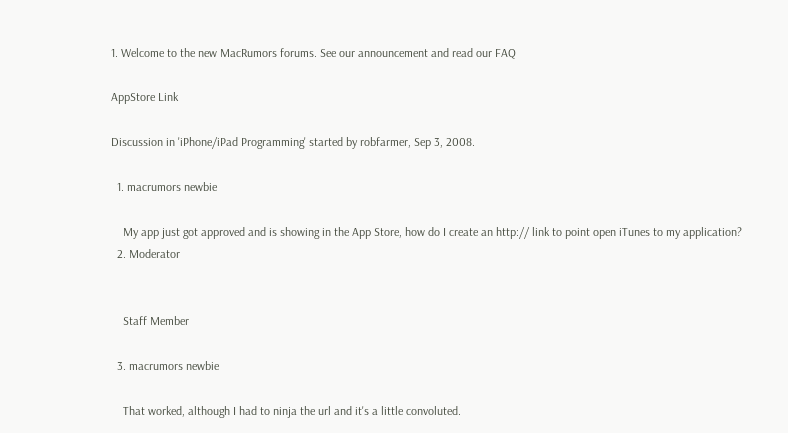1. Welcome to the new MacRumors forums. See our announcement and read our FAQ

AppStore Link

Discussion in 'iPhone/iPad Programming' started by robfarmer, Sep 3, 2008.

  1. macrumors newbie

    My app just got approved and is showing in the App Store, how do I create an http:// link to point open iTunes to my application?
  2. Moderator


    Staff Member

  3. macrumors newbie

    That worked, although I had to ninja the url and it's a little convoluted.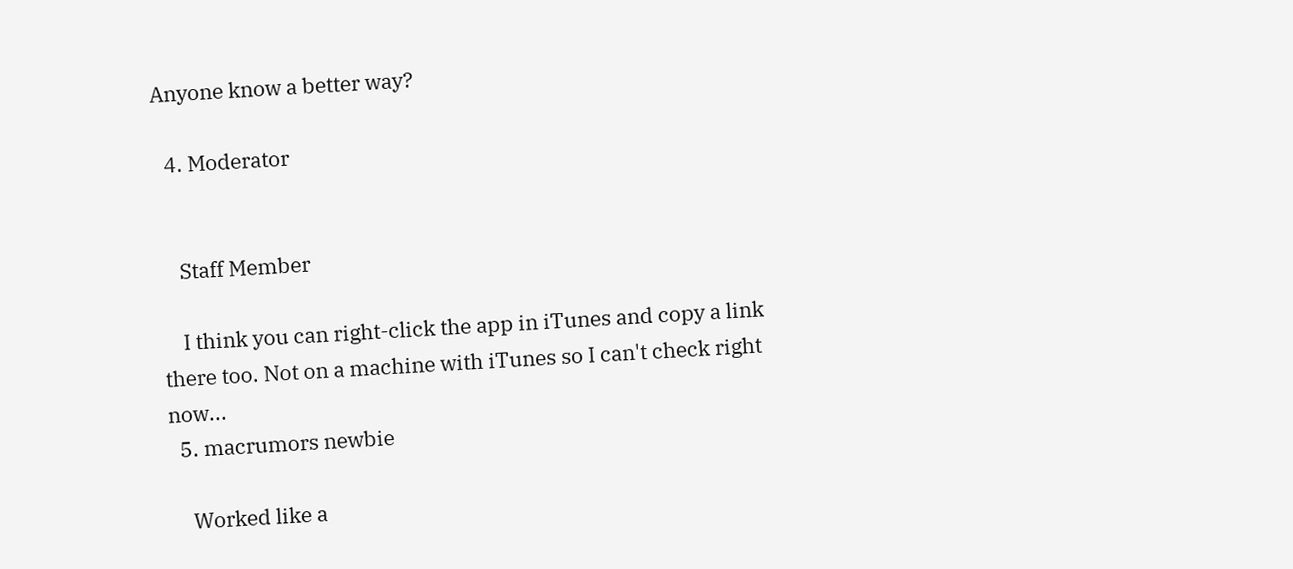Anyone know a better way?

  4. Moderator


    Staff Member

    I think you can right-click the app in iTunes and copy a link there too. Not on a machine with iTunes so I can't check right now...
  5. macrumors newbie

    Worked like a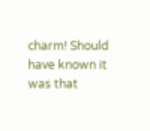charm! Should have known it was that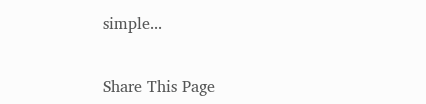simple...


Share This Page